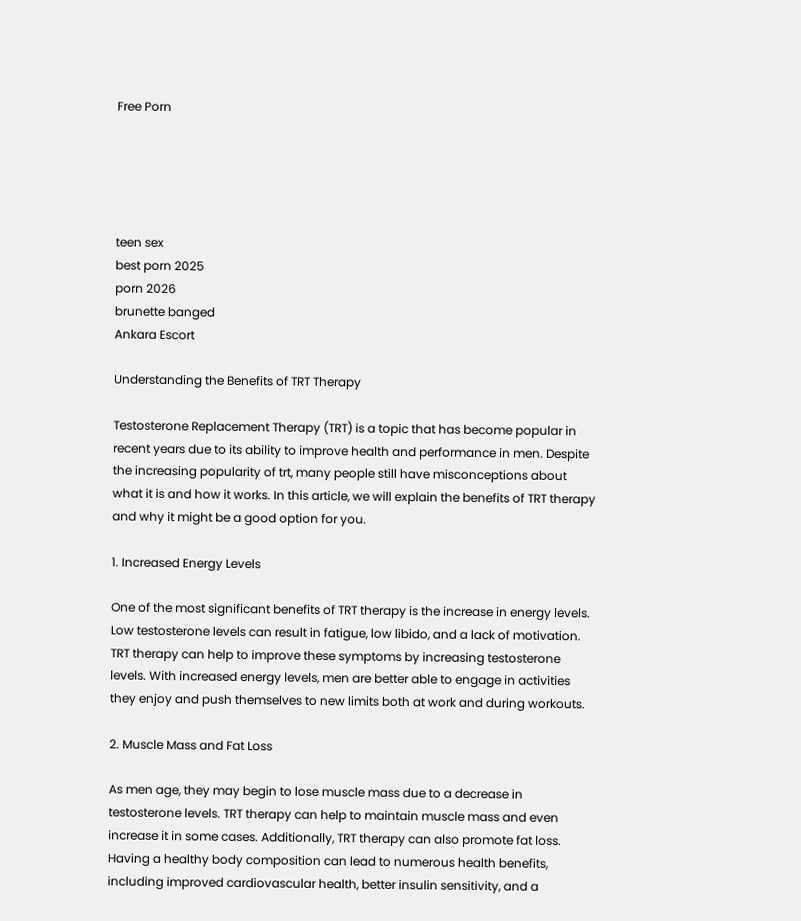Free Porn





teen sex
best porn 2025
porn 2026
brunette banged
Ankara Escort

Understanding the Benefits of TRT Therapy

Testosterone Replacement Therapy (TRT) is a topic that has become popular in recent years due to its ability to improve health and performance in men. Despite the increasing popularity of trt, many people still have misconceptions about what it is and how it works. In this article, we will explain the benefits of TRT therapy and why it might be a good option for you.

1. Increased Energy Levels

One of the most significant benefits of TRT therapy is the increase in energy levels. Low testosterone levels can result in fatigue, low libido, and a lack of motivation. TRT therapy can help to improve these symptoms by increasing testosterone levels. With increased energy levels, men are better able to engage in activities they enjoy and push themselves to new limits both at work and during workouts.

2. Muscle Mass and Fat Loss

As men age, they may begin to lose muscle mass due to a decrease in testosterone levels. TRT therapy can help to maintain muscle mass and even increase it in some cases. Additionally, TRT therapy can also promote fat loss. Having a healthy body composition can lead to numerous health benefits, including improved cardiovascular health, better insulin sensitivity, and a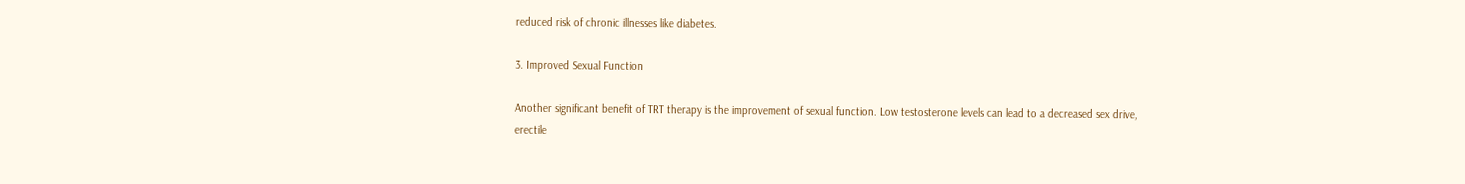reduced risk of chronic illnesses like diabetes.

3. Improved Sexual Function

Another significant benefit of TRT therapy is the improvement of sexual function. Low testosterone levels can lead to a decreased sex drive, erectile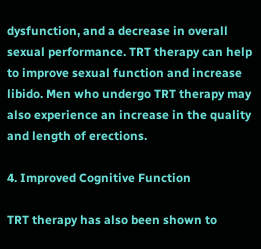dysfunction, and a decrease in overall sexual performance. TRT therapy can help to improve sexual function and increase libido. Men who undergo TRT therapy may also experience an increase in the quality and length of erections.

4. Improved Cognitive Function

TRT therapy has also been shown to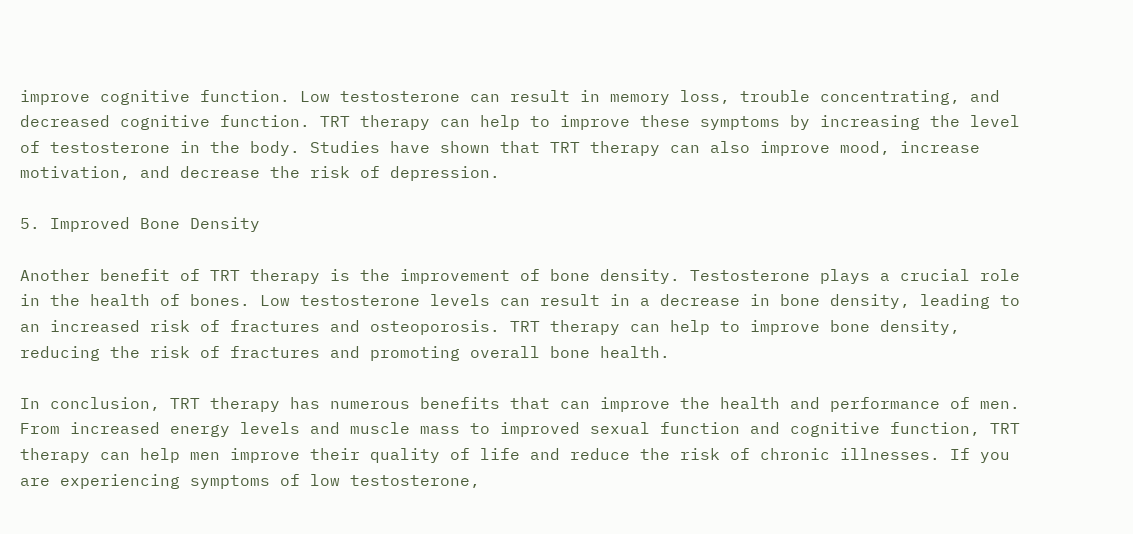improve cognitive function. Low testosterone can result in memory loss, trouble concentrating, and decreased cognitive function. TRT therapy can help to improve these symptoms by increasing the level of testosterone in the body. Studies have shown that TRT therapy can also improve mood, increase motivation, and decrease the risk of depression.

5. Improved Bone Density

Another benefit of TRT therapy is the improvement of bone density. Testosterone plays a crucial role in the health of bones. Low testosterone levels can result in a decrease in bone density, leading to an increased risk of fractures and osteoporosis. TRT therapy can help to improve bone density, reducing the risk of fractures and promoting overall bone health.

In conclusion, TRT therapy has numerous benefits that can improve the health and performance of men. From increased energy levels and muscle mass to improved sexual function and cognitive function, TRT therapy can help men improve their quality of life and reduce the risk of chronic illnesses. If you are experiencing symptoms of low testosterone,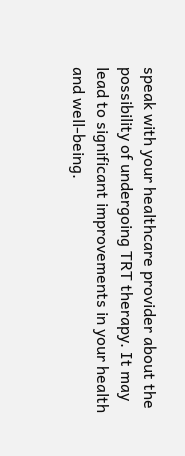speak with your healthcare provider about the possibility of undergoing TRT therapy. It may lead to significant improvements in your health and well-being.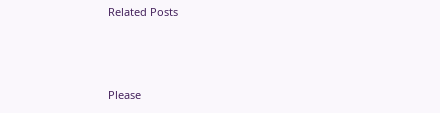Related Posts



Please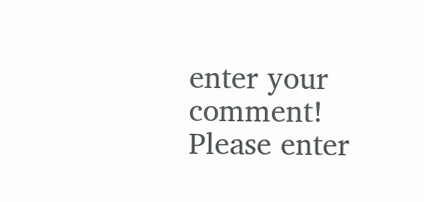enter your comment!
Please enter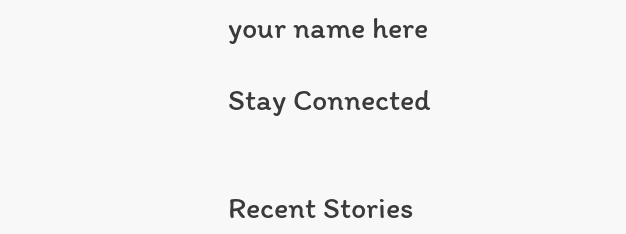your name here

Stay Connected


Recent Stories